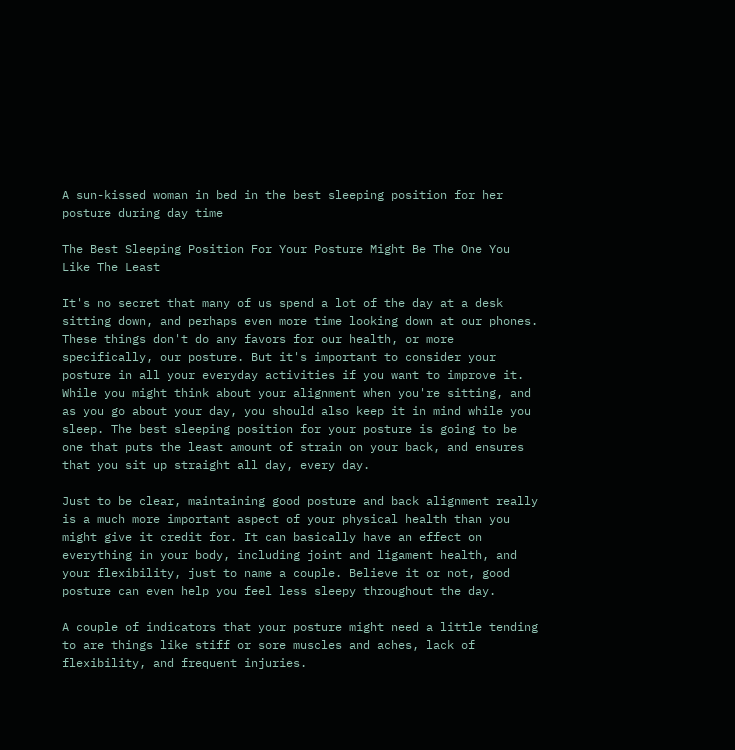A sun-kissed woman in bed in the best sleeping position for her posture during day time

The Best Sleeping Position For Your Posture Might Be The One You Like The Least

It's no secret that many of us spend a lot of the day at a desk sitting down, and perhaps even more time looking down at our phones. These things don't do any favors for our health, or more specifically, our posture. But it's important to consider your posture in all your everyday activities if you want to improve it. While you might think about your alignment when you're sitting, and as you go about your day, you should also keep it in mind while you sleep. The best sleeping position for your posture is going to be one that puts the least amount of strain on your back, and ensures that you sit up straight all day, every day.

Just to be clear, maintaining good posture and back alignment really is a much more important aspect of your physical health than you might give it credit for. It can basically have an effect on everything in your body, including joint and ligament health, and your flexibility, just to name a couple. Believe it or not, good posture can even help you feel less sleepy throughout the day.

A couple of indicators that your posture might need a little tending to are things like stiff or sore muscles and aches, lack of flexibility, and frequent injuries.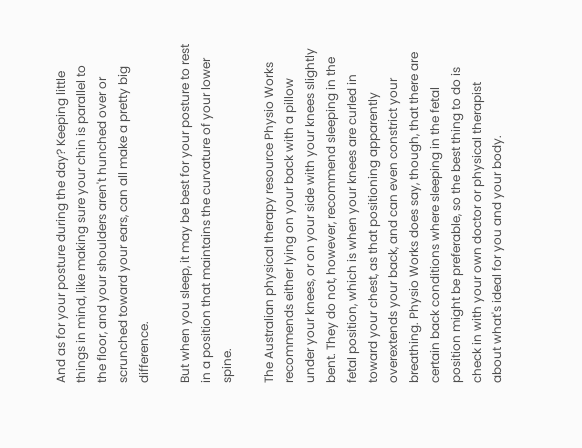And as for your posture during the day? Keeping little things in mind, like making sure your chin is parallel to the floor, and your shoulders aren't hunched over or scrunched toward your ears, can all make a pretty big difference.

But when you sleep, it may be best for your posture to rest in a position that maintains the curvature of your lower spine.

The Australian physical therapy resource Physio Works recommends either lying on your back with a pillow under your knees, or on your side with your knees slightly bent. They do not, however, recommend sleeping in the fetal position, which is when your knees are curled in toward your chest, as that positioning apparently overextends your back, and can even constrict your breathing. Physio Works does say, though, that there are certain back conditions where sleeping in the fetal position might be preferable, so the best thing to do is check in with your own doctor or physical therapist about what's ideal for you and your body.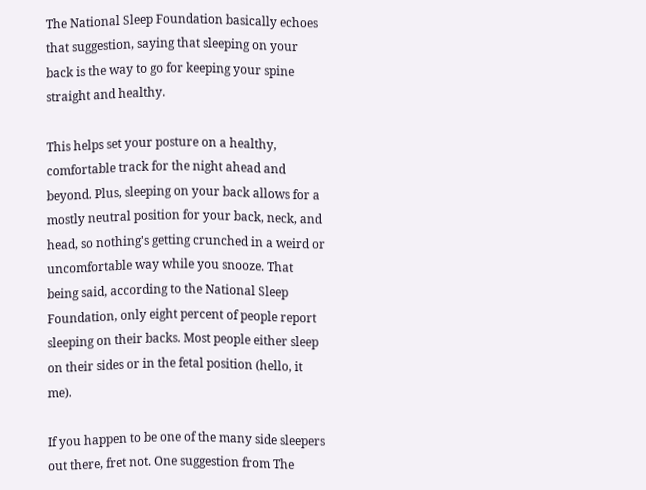The National Sleep Foundation basically echoes that suggestion, saying that sleeping on your back is the way to go for keeping your spine straight and healthy.

This helps set your posture on a healthy, comfortable track for the night ahead and beyond. Plus, sleeping on your back allows for a mostly neutral position for your back, neck, and head, so nothing's getting crunched in a weird or uncomfortable way while you snooze. That being said, according to the National Sleep Foundation, only eight percent of people report sleeping on their backs. Most people either sleep on their sides or in the fetal position (hello, it me).

If you happen to be one of the many side sleepers out there, fret not. One suggestion from The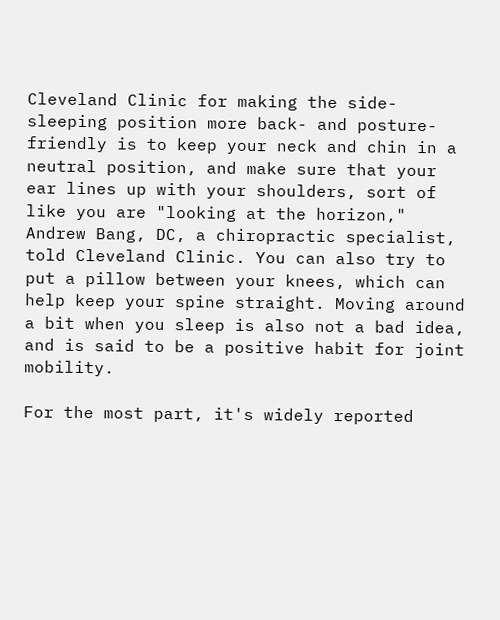Cleveland Clinic for making the side-sleeping position more back- and posture-friendly is to keep your neck and chin in a neutral position, and make sure that your ear lines up with your shoulders, sort of like you are "looking at the horizon," Andrew Bang, DC, a chiropractic specialist, told Cleveland Clinic. You can also try to put a pillow between your knees, which can help keep your spine straight. Moving around a bit when you sleep is also not a bad idea, and is said to be a positive habit for joint mobility.

For the most part, it's widely reported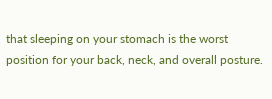that sleeping on your stomach is the worst position for your back, neck, and overall posture.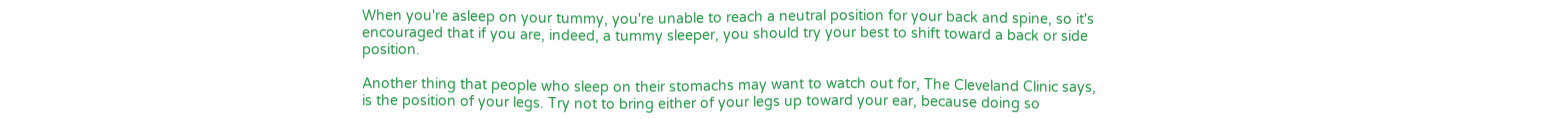When you're asleep on your tummy, you're unable to reach a neutral position for your back and spine, so it's encouraged that if you are, indeed, a tummy sleeper, you should try your best to shift toward a back or side position.

Another thing that people who sleep on their stomachs may want to watch out for, The Cleveland Clinic says, is the position of your legs. Try not to bring either of your legs up toward your ear, because doing so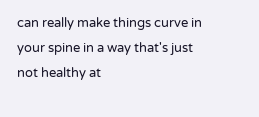can really make things curve in your spine in a way that's just not healthy at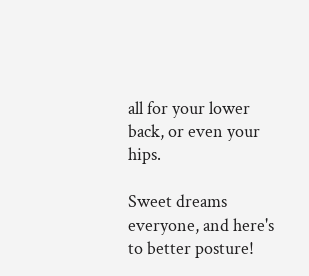all for your lower back, or even your hips.

Sweet dreams everyone, and here's to better posture!